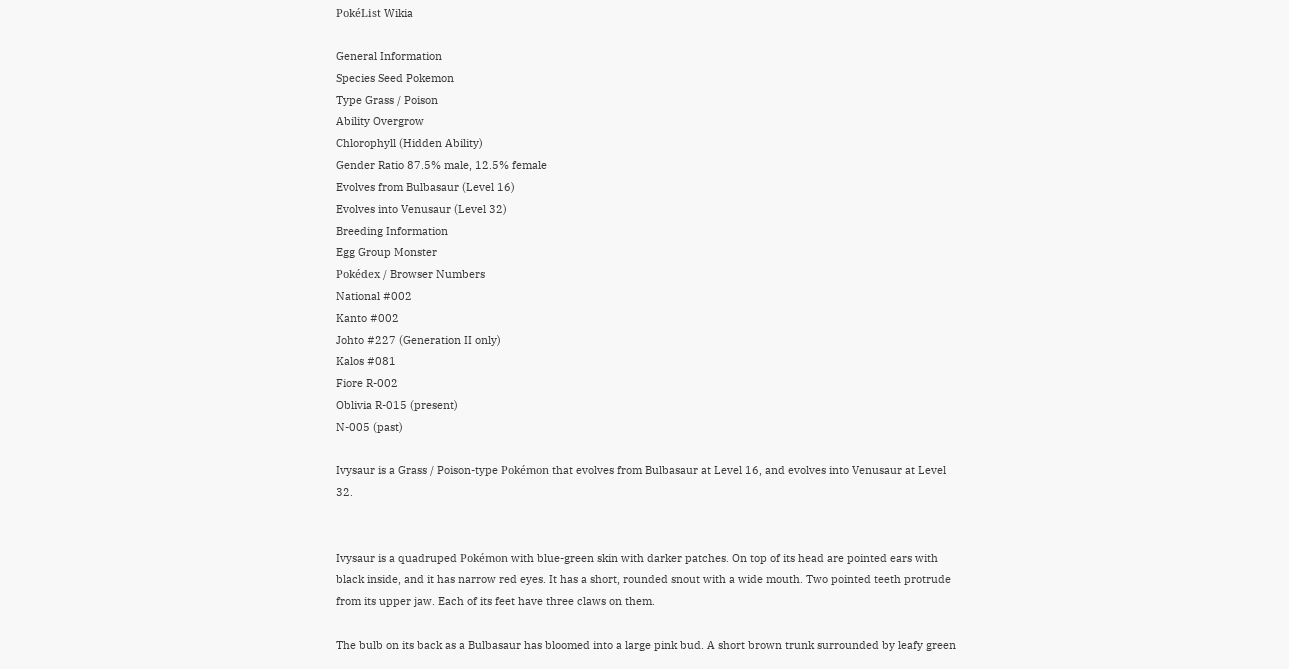PokéList Wikia

General Information
Species Seed Pokemon
Type Grass / Poison
Ability Overgrow
Chlorophyll (Hidden Ability)
Gender Ratio 87.5% male, 12.5% female
Evolves from Bulbasaur (Level 16)
Evolves into Venusaur (Level 32)
Breeding Information
Egg Group Monster
Pokédex / Browser Numbers
National #002
Kanto #002
Johto #227 (Generation II only)
Kalos #081
Fiore R-002
Oblivia R-015 (present)
N-005 (past)

Ivysaur is a Grass / Poison-type Pokémon that evolves from Bulbasaur at Level 16, and evolves into Venusaur at Level 32.


Ivysaur is a quadruped Pokémon with blue-green skin with darker patches. On top of its head are pointed ears with black inside, and it has narrow red eyes. It has a short, rounded snout with a wide mouth. Two pointed teeth protrude from its upper jaw. Each of its feet have three claws on them.

The bulb on its back as a Bulbasaur has bloomed into a large pink bud. A short brown trunk surrounded by leafy green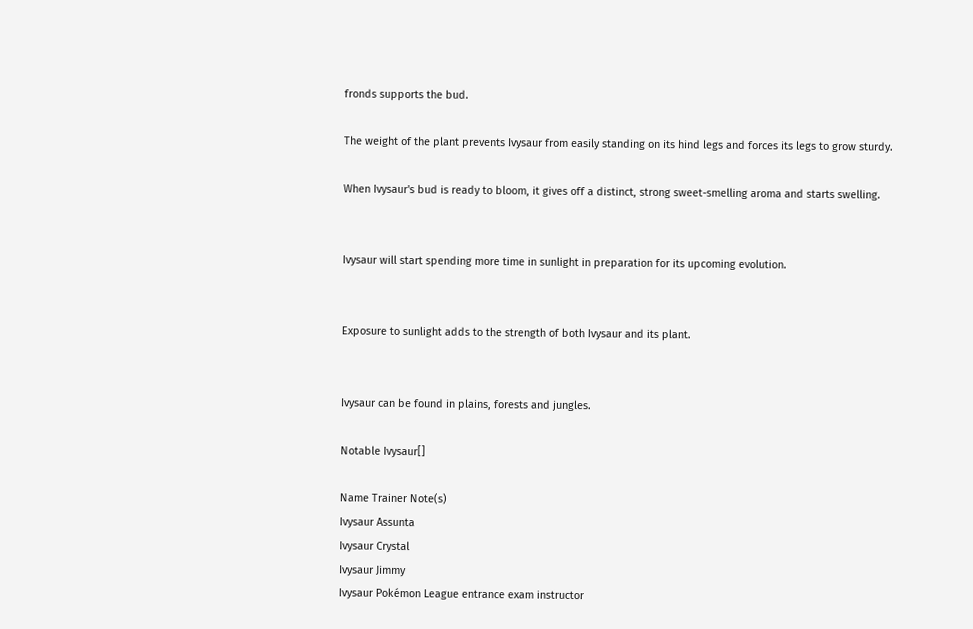fronds supports the bud.

The weight of the plant prevents Ivysaur from easily standing on its hind legs and forces its legs to grow sturdy.

When Ivysaur's bud is ready to bloom, it gives off a distinct, strong sweet-smelling aroma and starts swelling.


Ivysaur will start spending more time in sunlight in preparation for its upcoming evolution.


Exposure to sunlight adds to the strength of both Ivysaur and its plant.


Ivysaur can be found in plains, forests and jungles.

Notable Ivysaur[]

Name Trainer Note(s)
Ivysaur Assunta
Ivysaur Crystal
Ivysaur Jimmy
Ivysaur Pokémon League entrance exam instructor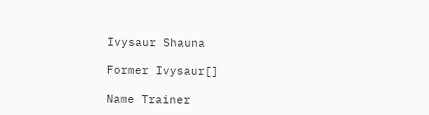Ivysaur Shauna

Former Ivysaur[]

Name Trainer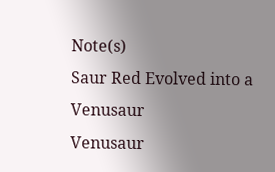Note(s)
Saur Red Evolved into a Venusaur
Venusaur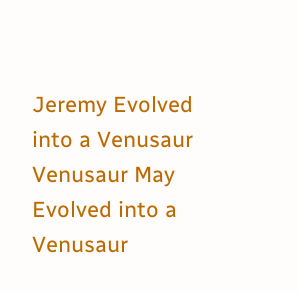Jeremy Evolved into a Venusaur
Venusaur May Evolved into a Venusaur